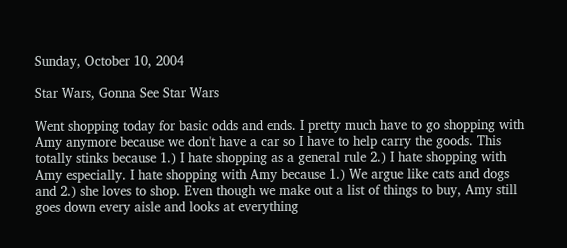Sunday, October 10, 2004

Star Wars, Gonna See Star Wars

Went shopping today for basic odds and ends. I pretty much have to go shopping with Amy anymore because we don't have a car so I have to help carry the goods. This totally stinks because 1.) I hate shopping as a general rule 2.) I hate shopping with Amy especially. I hate shopping with Amy because 1.) We argue like cats and dogs and 2.) she loves to shop. Even though we make out a list of things to buy, Amy still goes down every aisle and looks at everything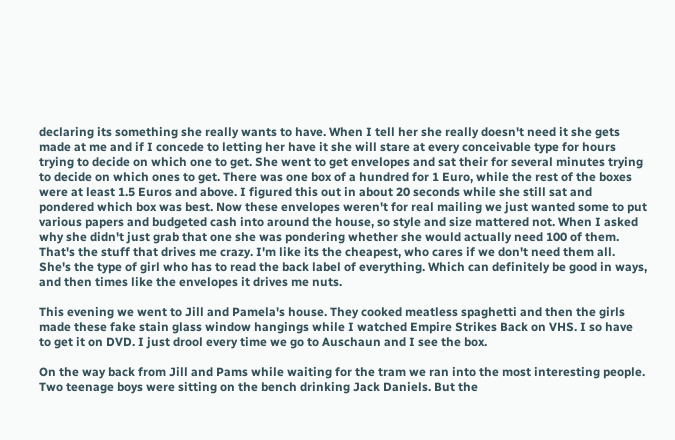declaring its something she really wants to have. When I tell her she really doesn't need it she gets made at me and if I concede to letting her have it she will stare at every conceivable type for hours trying to decide on which one to get. She went to get envelopes and sat their for several minutes trying to decide on which ones to get. There was one box of a hundred for 1 Euro, while the rest of the boxes were at least 1.5 Euros and above. I figured this out in about 20 seconds while she still sat and pondered which box was best. Now these envelopes weren't for real mailing we just wanted some to put various papers and budgeted cash into around the house, so style and size mattered not. When I asked why she didn't just grab that one she was pondering whether she would actually need 100 of them. That's the stuff that drives me crazy. I'm like its the cheapest, who cares if we don't need them all. She's the type of girl who has to read the back label of everything. Which can definitely be good in ways, and then times like the envelopes it drives me nuts.

This evening we went to Jill and Pamela's house. They cooked meatless spaghetti and then the girls made these fake stain glass window hangings while I watched Empire Strikes Back on VHS. I so have to get it on DVD. I just drool every time we go to Auschaun and I see the box.

On the way back from Jill and Pams while waiting for the tram we ran into the most interesting people. Two teenage boys were sitting on the bench drinking Jack Daniels. But the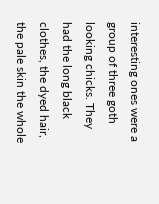interesting ones were a group of three goth looking chicks. They had the long black clothes, the dyed hair, the pale skin the whole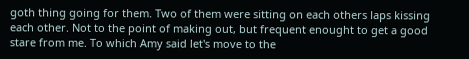goth thing going for them. Two of them were sitting on each others laps kissing each other. Not to the point of making out, but frequent enought to get a good stare from me. To which Amy said let's move to the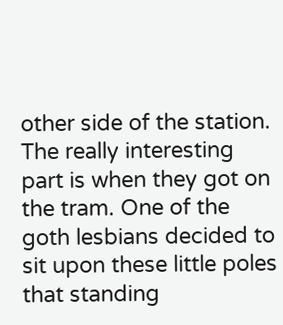other side of the station. The really interesting part is when they got on the tram. One of the goth lesbians decided to sit upon these little poles that standing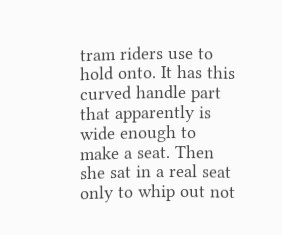tram riders use to hold onto. It has this curved handle part that apparently is wide enough to make a seat. Then she sat in a real seat only to whip out not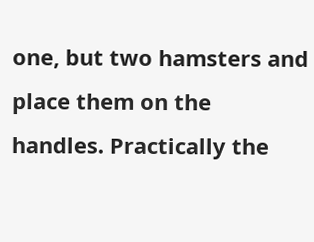one, but two hamsters and place them on the handles. Practically the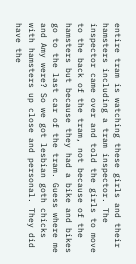entire tram is watching these girls and their hamsters including a tram inspector. The inspector came over and told the girls to move to the back of the tram, not because of the hamsters but because they had a bike and bikes go to the last car of the tram. Guess where me and Amy were? So we got lesbian goth chicks with hamsters up close and personal. They did have the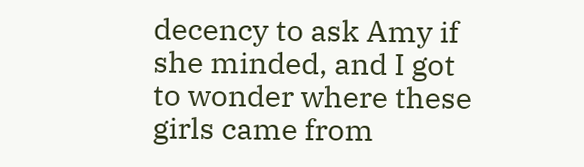decency to ask Amy if she minded, and I got to wonder where these girls came from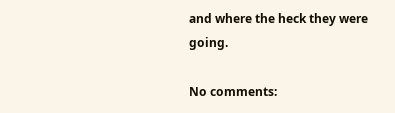and where the heck they were going.

No comments: